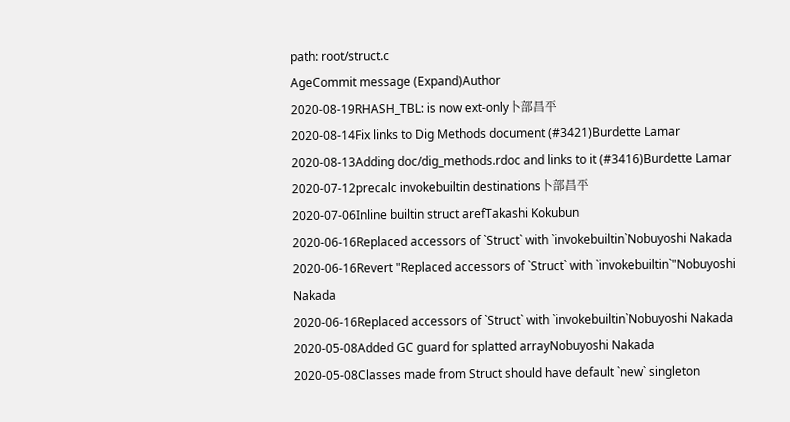path: root/struct.c
AgeCommit message (Expand)Author
2020-08-19RHASH_TBL: is now ext-only卜部昌平
2020-08-14Fix links to Dig Methods document (#3421)Burdette Lamar
2020-08-13Adding doc/dig_methods.rdoc and links to it (#3416)Burdette Lamar
2020-07-12precalc invokebuiltin destinations卜部昌平
2020-07-06Inline builtin struct arefTakashi Kokubun
2020-06-16Replaced accessors of `Struct` with `invokebuiltin`Nobuyoshi Nakada
2020-06-16Revert "Replaced accessors of `Struct` with `invokebuiltin`"Nobuyoshi Nakada
2020-06-16Replaced accessors of `Struct` with `invokebuiltin`Nobuyoshi Nakada
2020-05-08Added GC guard for splatted arrayNobuyoshi Nakada
2020-05-08Classes made from Struct should have default `new` singleton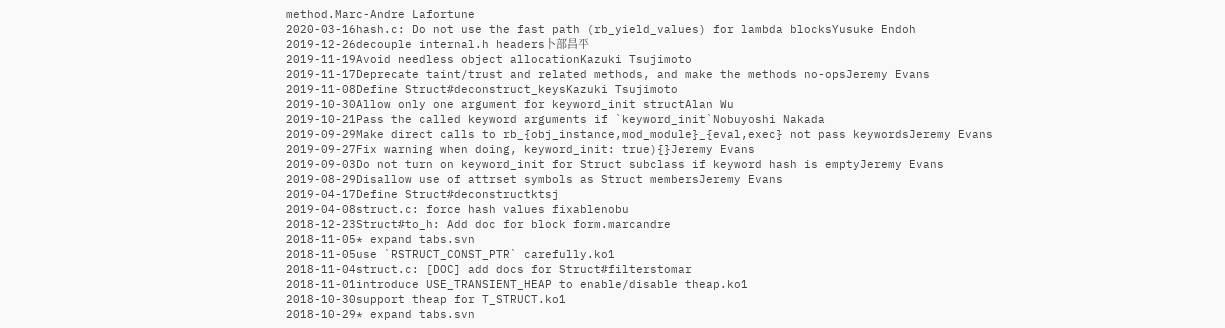method.Marc-Andre Lafortune
2020-03-16hash.c: Do not use the fast path (rb_yield_values) for lambda blocksYusuke Endoh
2019-12-26decouple internal.h headers卜部昌平
2019-11-19Avoid needless object allocationKazuki Tsujimoto
2019-11-17Deprecate taint/trust and related methods, and make the methods no-opsJeremy Evans
2019-11-08Define Struct#deconstruct_keysKazuki Tsujimoto
2019-10-30Allow only one argument for keyword_init structAlan Wu
2019-10-21Pass the called keyword arguments if `keyword_init`Nobuyoshi Nakada
2019-09-29Make direct calls to rb_{obj_instance,mod_module}_{eval,exec} not pass keywordsJeremy Evans
2019-09-27Fix warning when doing, keyword_init: true){}Jeremy Evans
2019-09-03Do not turn on keyword_init for Struct subclass if keyword hash is emptyJeremy Evans
2019-08-29Disallow use of attrset symbols as Struct membersJeremy Evans
2019-04-17Define Struct#deconstructktsj
2019-04-08struct.c: force hash values fixablenobu
2018-12-23Struct#to_h: Add doc for block form.marcandre
2018-11-05* expand tabs.svn
2018-11-05use `RSTRUCT_CONST_PTR` carefully.ko1
2018-11-04struct.c: [DOC] add docs for Struct#filterstomar
2018-11-01introduce USE_TRANSIENT_HEAP to enable/disable theap.ko1
2018-10-30support theap for T_STRUCT.ko1
2018-10-29* expand tabs.svn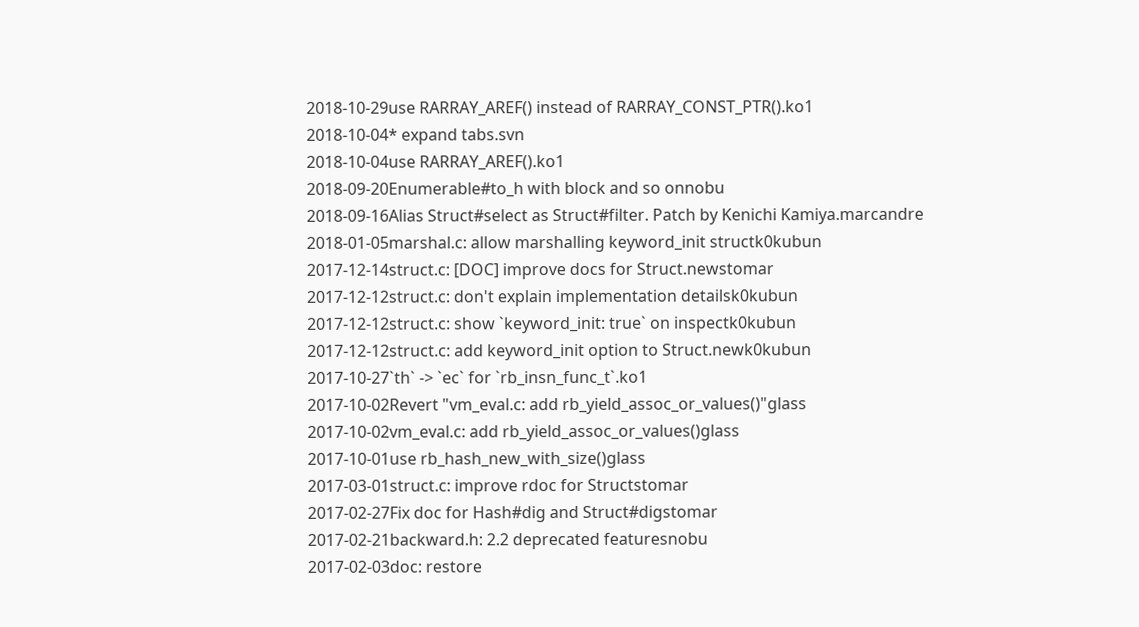2018-10-29use RARRAY_AREF() instead of RARRAY_CONST_PTR().ko1
2018-10-04* expand tabs.svn
2018-10-04use RARRAY_AREF().ko1
2018-09-20Enumerable#to_h with block and so onnobu
2018-09-16Alias Struct#select as Struct#filter. Patch by Kenichi Kamiya.marcandre
2018-01-05marshal.c: allow marshalling keyword_init structk0kubun
2017-12-14struct.c: [DOC] improve docs for Struct.newstomar
2017-12-12struct.c: don't explain implementation detailsk0kubun
2017-12-12struct.c: show `keyword_init: true` on inspectk0kubun
2017-12-12struct.c: add keyword_init option to Struct.newk0kubun
2017-10-27`th` -> `ec` for `rb_insn_func_t`.ko1
2017-10-02Revert "vm_eval.c: add rb_yield_assoc_or_values()"glass
2017-10-02vm_eval.c: add rb_yield_assoc_or_values()glass
2017-10-01use rb_hash_new_with_size()glass
2017-03-01struct.c: improve rdoc for Structstomar
2017-02-27Fix doc for Hash#dig and Struct#digstomar
2017-02-21backward.h: 2.2 deprecated featuresnobu
2017-02-03doc: restore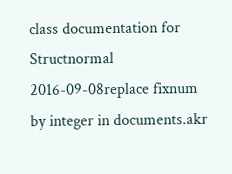class documentation for Structnormal
2016-09-08replace fixnum by integer in documents.akr